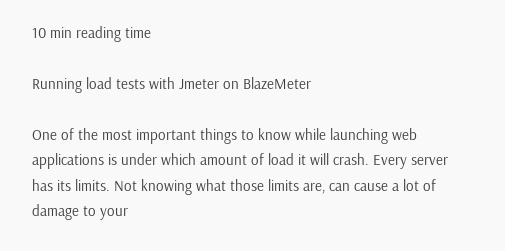10 min reading time

Running load tests with Jmeter on BlazeMeter

One of the most important things to know while launching web applications is under which amount of load it will crash. Every server has its limits. Not knowing what those limits are, can cause a lot of damage to your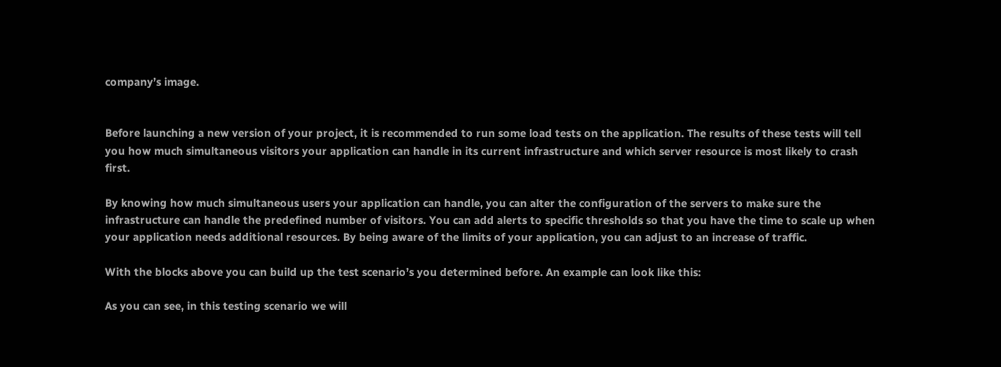company’s image.


Before launching a new version of your project, it is recommended to run some load tests on the application. The results of these tests will tell you how much simultaneous visitors your application can handle in its current infrastructure and which server resource is most likely to crash first.

By knowing how much simultaneous users your application can handle, you can alter the configuration of the servers to make sure the infrastructure can handle the predefined number of visitors. You can add alerts to specific thresholds so that you have the time to scale up when your application needs additional resources. By being aware of the limits of your application, you can adjust to an increase of traffic.

With the blocks above you can build up the test scenario’s you determined before. An example can look like this:

As you can see, in this testing scenario we will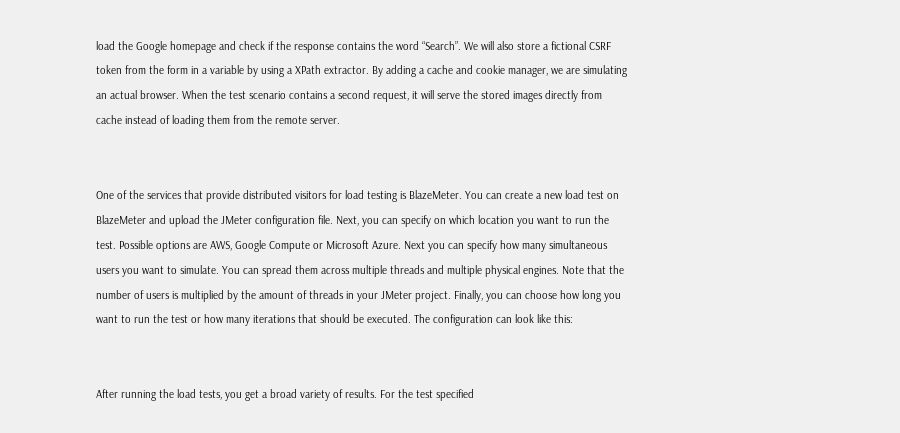load the Google homepage and check if the response contains the word “Search”. We will also store a fictional CSRF token from the form in a variable by using a XPath extractor. By adding a cache and cookie manager, we are simulating an actual browser. When the test scenario contains a second request, it will serve the stored images directly from cache instead of loading them from the remote server.


One of the services that provide distributed visitors for load testing is BlazeMeter. You can create a new load test on BlazeMeter and upload the JMeter configuration file. Next, you can specify on which location you want to run the test. Possible options are AWS, Google Compute or Microsoft Azure. Next you can specify how many simultaneous users you want to simulate. You can spread them across multiple threads and multiple physical engines. Note that the number of users is multiplied by the amount of threads in your JMeter project. Finally, you can choose how long you want to run the test or how many iterations that should be executed. The configuration can look like this:


After running the load tests, you get a broad variety of results. For the test specified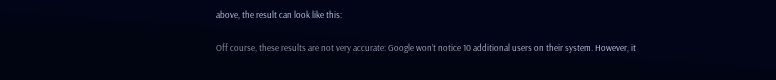above, the result can look like this:

Off course, these results are not very accurate: Google won’t notice 10 additional users on their system. However, it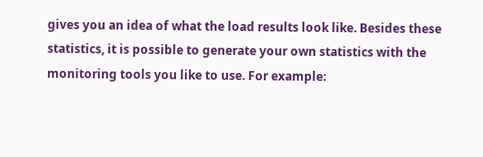gives you an idea of what the load results look like. Besides these statistics, it is possible to generate your own statistics with the monitoring tools you like to use. For example: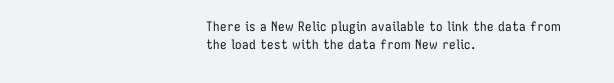There is a New Relic plugin available to link the data from the load test with the data from New relic.